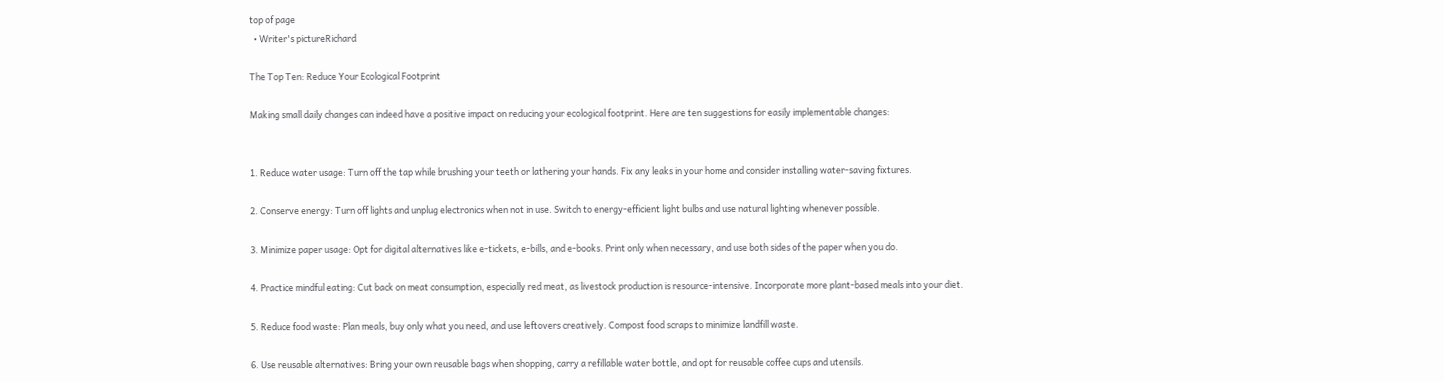top of page
  • Writer's pictureRichard

The Top Ten: Reduce Your Ecological Footprint

Making small daily changes can indeed have a positive impact on reducing your ecological footprint. Here are ten suggestions for easily implementable changes:


1. Reduce water usage: Turn off the tap while brushing your teeth or lathering your hands. Fix any leaks in your home and consider installing water-saving fixtures.

2. Conserve energy: Turn off lights and unplug electronics when not in use. Switch to energy-efficient light bulbs and use natural lighting whenever possible.

3. Minimize paper usage: Opt for digital alternatives like e-tickets, e-bills, and e-books. Print only when necessary, and use both sides of the paper when you do.

4. Practice mindful eating: Cut back on meat consumption, especially red meat, as livestock production is resource-intensive. Incorporate more plant-based meals into your diet.

5. Reduce food waste: Plan meals, buy only what you need, and use leftovers creatively. Compost food scraps to minimize landfill waste.

6. Use reusable alternatives: Bring your own reusable bags when shopping, carry a refillable water bottle, and opt for reusable coffee cups and utensils.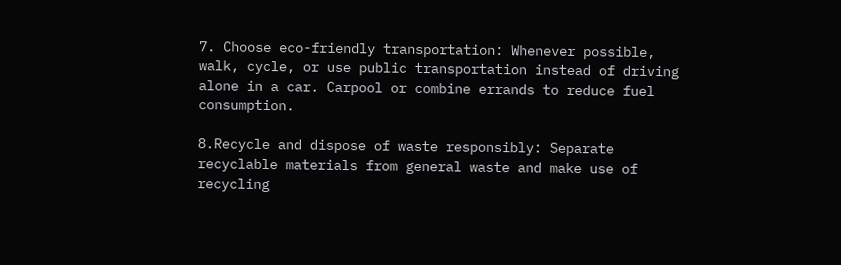7. Choose eco-friendly transportation: Whenever possible, walk, cycle, or use public transportation instead of driving alone in a car. Carpool or combine errands to reduce fuel consumption.

8.Recycle and dispose of waste responsibly: Separate recyclable materials from general waste and make use of recycling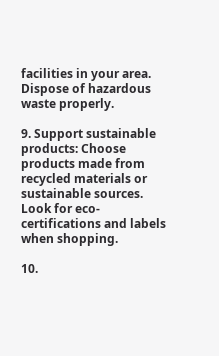facilities in your area. Dispose of hazardous waste properly.

9. Support sustainable products: Choose products made from recycled materials or sustainable sources. Look for eco-certifications and labels when shopping.

10.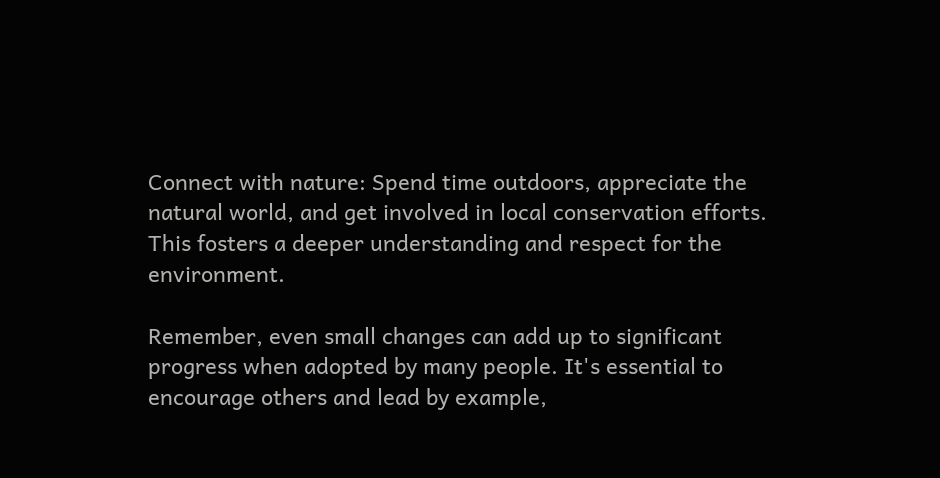Connect with nature: Spend time outdoors, appreciate the natural world, and get involved in local conservation efforts. This fosters a deeper understanding and respect for the environment.

Remember, even small changes can add up to significant progress when adopted by many people. It's essential to encourage others and lead by example,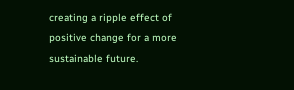creating a ripple effect of positive change for a more sustainable future.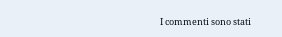I commenti sono stati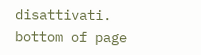disattivati.
bottom of page